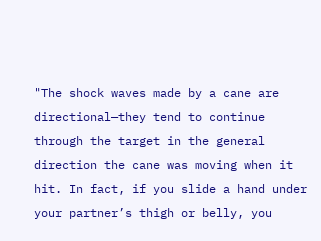"The shock waves made by a cane are directional—they tend to continue through the target in the general direction the cane was moving when it hit. In fact, if you slide a hand under your partner’s thigh or belly, you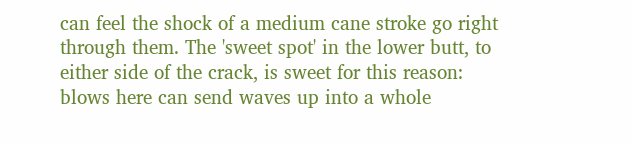can feel the shock of a medium cane stroke go right through them. The 'sweet spot' in the lower butt, to either side of the crack, is sweet for this reason: blows here can send waves up into a whole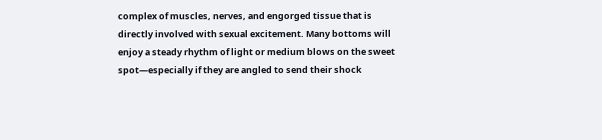complex of muscles, nerves, and engorged tissue that is directly involved with sexual excitement. Many bottoms will enjoy a steady rhythm of light or medium blows on the sweet spot—especially if they are angled to send their shock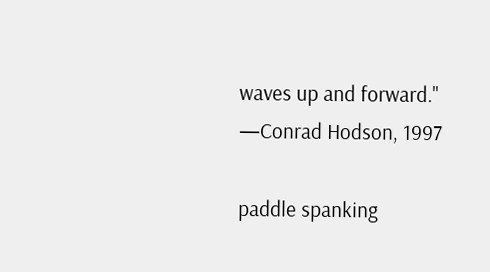waves up and forward." —Conrad Hodson, 1997

paddle spanking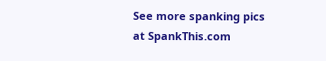See more spanking pics at SpankThis.com